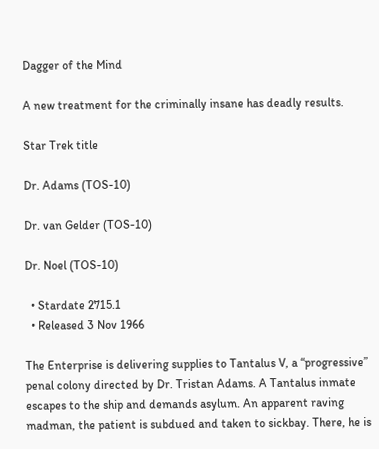Dagger of the Mind

A new treatment for the criminally insane has deadly results.

Star Trek title

Dr. Adams (TOS-10)

Dr. van Gelder (TOS-10)

Dr. Noel (TOS-10)

  • Stardate 2715.1
  • Released 3 Nov 1966

The Enterprise is delivering supplies to Tantalus V, a “progressive” penal colony directed by Dr. Tristan Adams. A Tantalus inmate escapes to the ship and demands asylum. An apparent raving madman, the patient is subdued and taken to sickbay. There, he is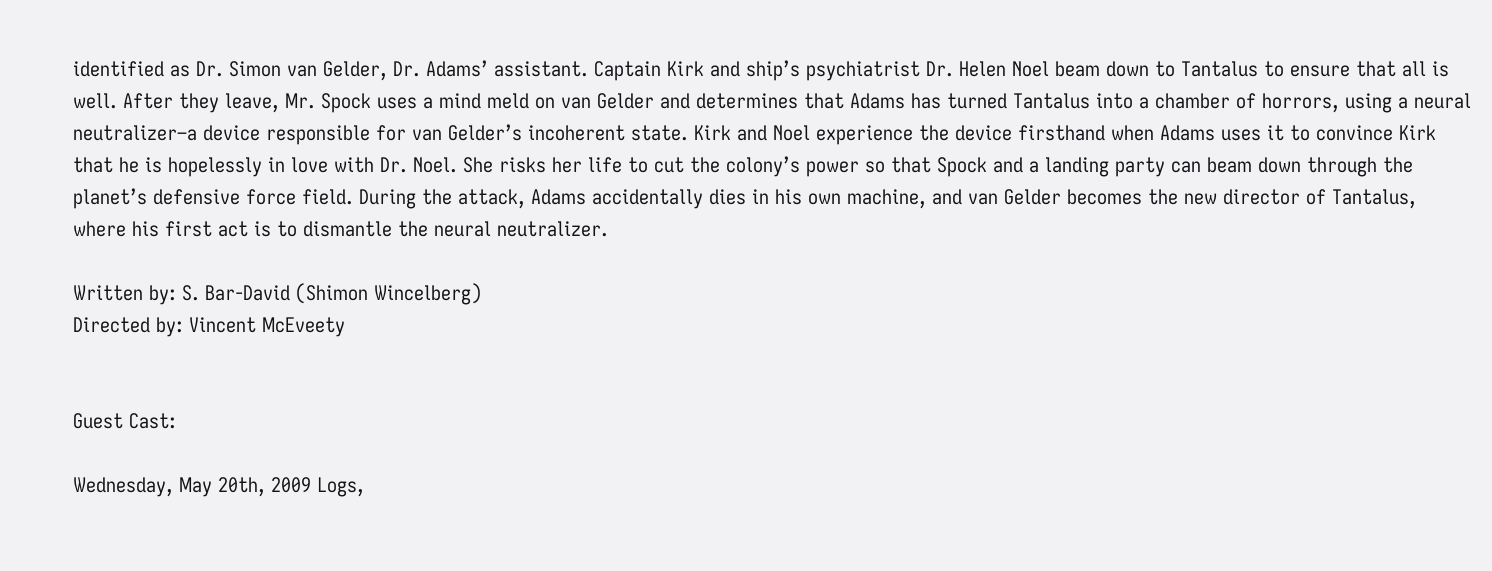identified as Dr. Simon van Gelder, Dr. Adams’ assistant. Captain Kirk and ship’s psychiatrist Dr. Helen Noel beam down to Tantalus to ensure that all is well. After they leave, Mr. Spock uses a mind meld on van Gelder and determines that Adams has turned Tantalus into a chamber of horrors, using a neural neutralizer–a device responsible for van Gelder’s incoherent state. Kirk and Noel experience the device firsthand when Adams uses it to convince Kirk that he is hopelessly in love with Dr. Noel. She risks her life to cut the colony’s power so that Spock and a landing party can beam down through the planet’s defensive force field. During the attack, Adams accidentally dies in his own machine, and van Gelder becomes the new director of Tantalus, where his first act is to dismantle the neural neutralizer.

Written by: S. Bar-David (Shimon Wincelberg)
Directed by: Vincent McEveety


Guest Cast:

Wednesday, May 20th, 2009 Logs,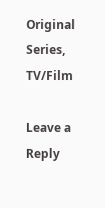Original Series, TV/Film

Leave a Reply